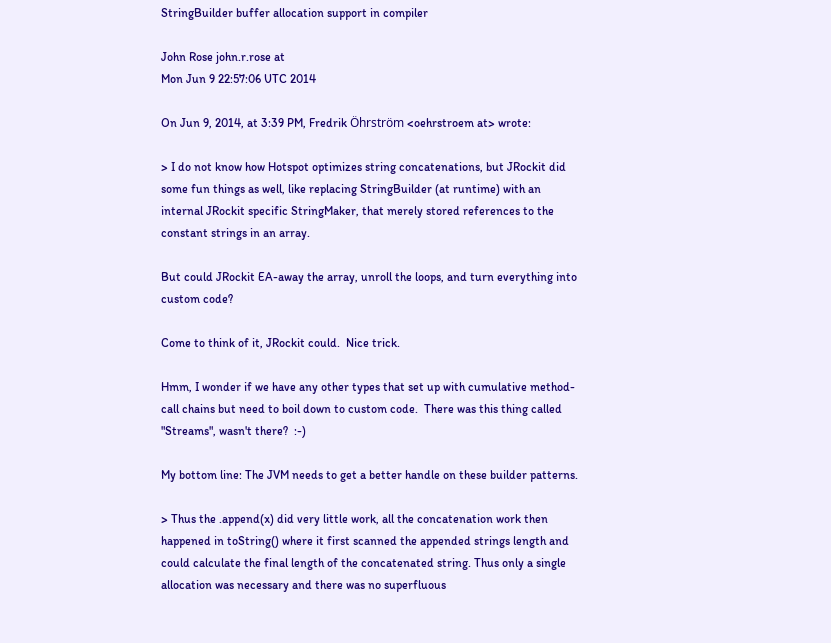StringBuilder buffer allocation support in compiler

John Rose john.r.rose at
Mon Jun 9 22:57:06 UTC 2014

On Jun 9, 2014, at 3:39 PM, Fredrik Öhrström <oehrstroem at> wrote:

> I do not know how Hotspot optimizes string concatenations, but JRockit did some fun things as well, like replacing StringBuilder (at runtime) with an internal JRockit specific StringMaker, that merely stored references to the constant strings in an array.

But could JRockit EA-away the array, unroll the loops, and turn everything into custom code?

Come to think of it, JRockit could.  Nice trick.

Hmm, I wonder if we have any other types that set up with cumulative method-call chains but need to boil down to custom code.  There was this thing called "Streams", wasn't there?  :-)

My bottom line: The JVM needs to get a better handle on these builder patterns.

> Thus the .append(x) did very little work, all the concatenation work then happened in toString() where it first scanned the appended strings length and could calculate the final length of the concatenated string. Thus only a single allocation was necessary and there was no superfluous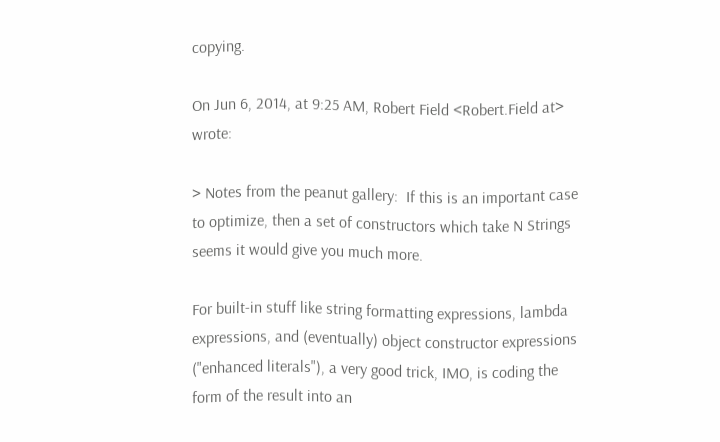copying.

On Jun 6, 2014, at 9:25 AM, Robert Field <Robert.Field at> wrote:

> Notes from the peanut gallery:  If this is an important case to optimize, then a set of constructors which take N Strings seems it would give you much more.

For built-in stuff like string formatting expressions, lambda expressions, and (eventually) object constructor expressions ("enhanced literals"), a very good trick, IMO, is coding the form of the result into an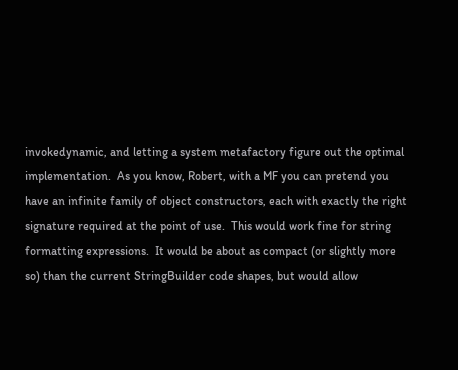invokedynamic, and letting a system metafactory figure out the optimal implementation.  As you know, Robert, with a MF you can pretend you have an infinite family of object constructors, each with exactly the right signature required at the point of use.  This would work fine for string formatting expressions.  It would be about as compact (or slightly more so) than the current StringBuilder code shapes, but would allow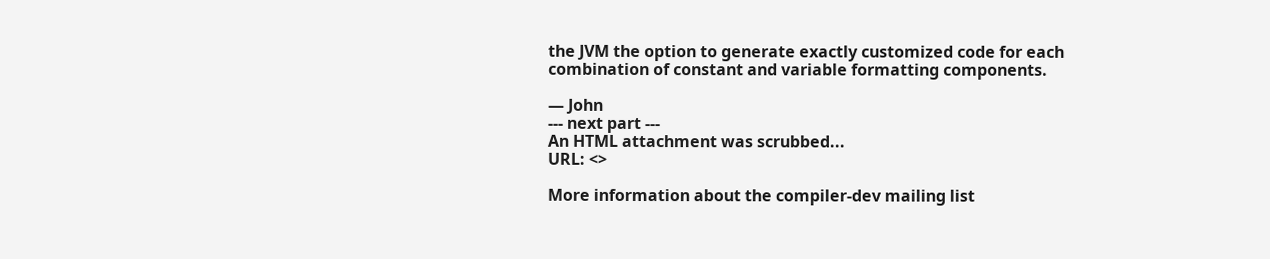the JVM the option to generate exactly customized code for each combination of constant and variable formatting components.

— John
--- next part ---
An HTML attachment was scrubbed...
URL: <>

More information about the compiler-dev mailing list